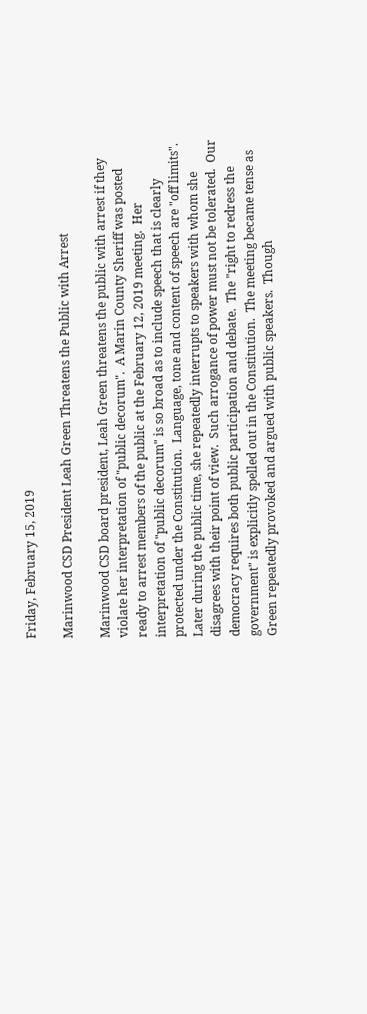Friday, February 15, 2019

Marinwood CSD President Leah Green Threatens the Public with Arrest

Marinwood CSD board president, Leah Green threatens the public with arrest if they violate her interpretation of "public decorum".  A Marin County Sheriff was posted ready to arrest members of the public at the February 12, 2019 meeting.  Her interpretation of "public decorum" is so broad as to include speech that is clearly protected under the Constitution.  Language, tone and content of speech are "off limits".  Later during the public time, she repeatedly interrupts to speakers with whom she disagrees with their point of view.  Such arrogance of power must not be tolerated.  Our democracy requires both public participation and debate.  The "right to redress the government" is explicitly spelled out in the Constitution.  The meeting became tense as Green repeatedly provoked and argued with public speakers.  Though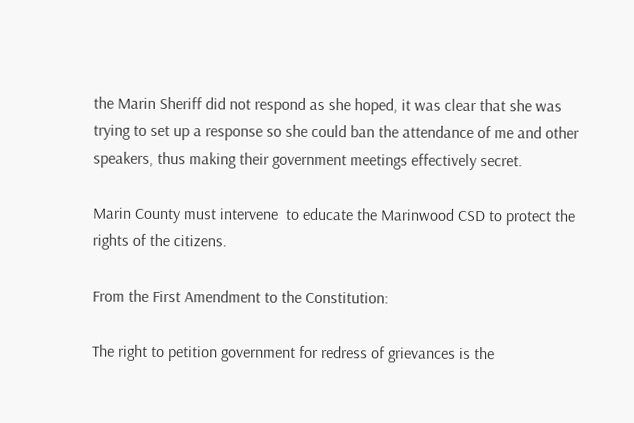the Marin Sheriff did not respond as she hoped, it was clear that she was trying to set up a response so she could ban the attendance of me and other speakers, thus making their government meetings effectively secret.

Marin County must intervene  to educate the Marinwood CSD to protect the rights of the citizens.

From the First Amendment to the Constitution:

The right to petition government for redress of grievances is the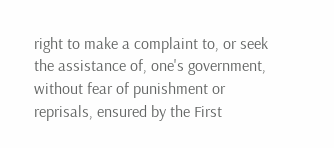right to make a complaint to, or seek the assistance of, one's government, without fear of punishment or reprisals, ensured by the First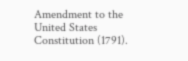Amendment to the United States Constitution (1791).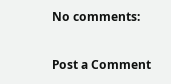No comments:

Post a Comment